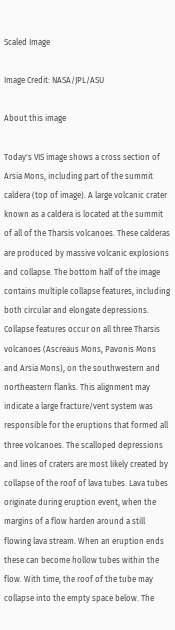Scaled Image

Image Credit: NASA/JPL/ASU

About this image

Today's VIS image shows a cross section of Arsia Mons, including part of the summit caldera (top of image). A large volcanic crater known as a caldera is located at the summit of all of the Tharsis volcanoes. These calderas are produced by massive volcanic explosions and collapse. The bottom half of the image contains multiple collapse features, including both circular and elongate depressions. Collapse features occur on all three Tharsis volcanoes (Ascreaus Mons, Pavonis Mons and Arsia Mons), on the southwestern and northeastern flanks. This alignment may indicate a large fracture/vent system was responsible for the eruptions that formed all three volcanoes. The scalloped depressions and lines of craters are most likely created by collapse of the roof of lava tubes. Lava tubes originate during eruption event, when the margins of a flow harden around a still flowing lava stream. When an eruption ends these can become hollow tubes within the flow. With time, the roof of the tube may collapse into the empty space below. The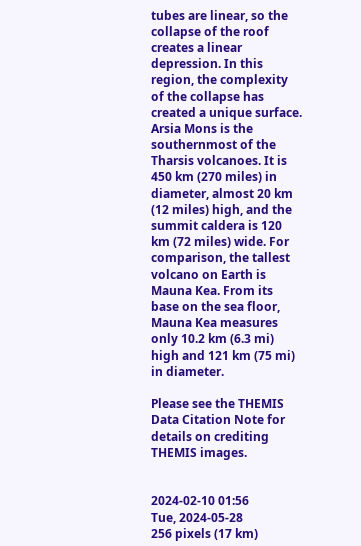tubes are linear, so the collapse of the roof creates a linear depression. In this region, the complexity of the collapse has created a unique surface. Arsia Mons is the southernmost of the Tharsis volcanoes. It is 450 km (270 miles) in diameter, almost 20 km (12 miles) high, and the summit caldera is 120 km (72 miles) wide. For comparison, the tallest volcano on Earth is Mauna Kea. From its base on the sea floor, Mauna Kea measures only 10.2 km (6.3 mi) high and 121 km (75 mi) in diameter.

Please see the THEMIS Data Citation Note for details on crediting THEMIS images.


2024-02-10 01:56
Tue, 2024-05-28
256 pixels (17 km)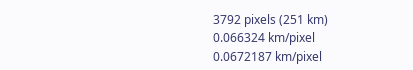3792 pixels (251 km)
0.066324 km/pixel
0.0672187 km/pixel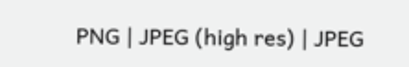PNG | JPEG (high res) | JPEG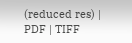(reduced res) | PDF | TIFF